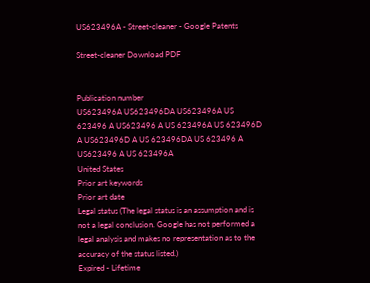US623496A - Street-cleaner - Google Patents

Street-cleaner Download PDF


Publication number
US623496A US623496DA US623496A US 623496 A US623496 A US 623496A US 623496D A US623496D A US 623496DA US 623496 A US623496 A US 623496A
United States
Prior art keywords
Prior art date
Legal status (The legal status is an assumption and is not a legal conclusion. Google has not performed a legal analysis and makes no representation as to the accuracy of the status listed.)
Expired - Lifetime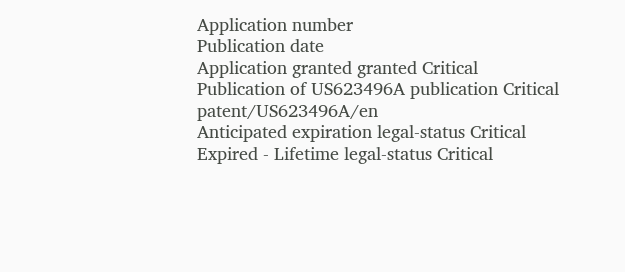Application number
Publication date
Application granted granted Critical
Publication of US623496A publication Critical patent/US623496A/en
Anticipated expiration legal-status Critical
Expired - Lifetime legal-status Critical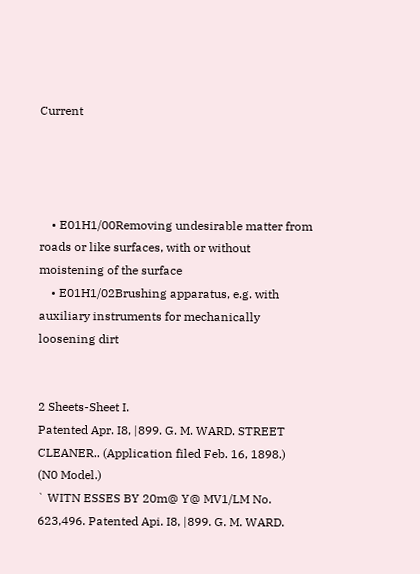Current




    • E01H1/00Removing undesirable matter from roads or like surfaces, with or without moistening of the surface
    • E01H1/02Brushing apparatus, e.g. with auxiliary instruments for mechanically loosening dirt


2 Sheets-Sheet I.
Patented Apr. I8, |899. G. M. WARD. STREET CLEANER.. (Application filed Feb. 16, 1898.)
(N0 Model.)
` WITN ESSES BY 20m@ Y@ MV1/LM No. 623,496. Patented Api. I8, |899. G. M. WARD.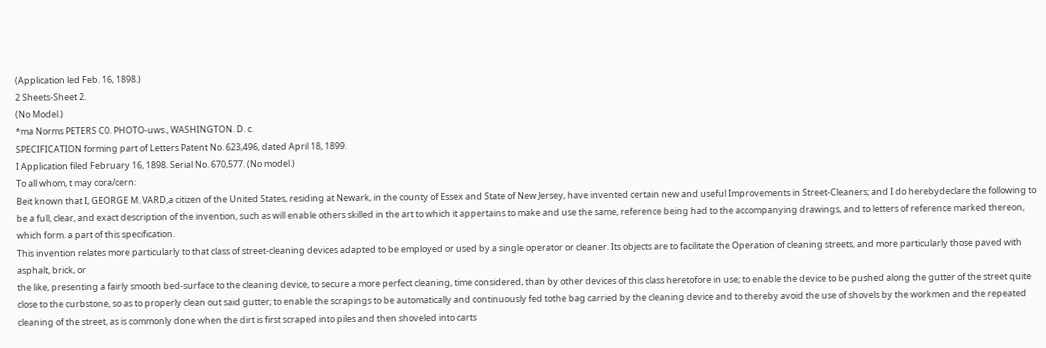(Application led Feb. 16, 1898.)
2 Sheets-Sheet 2.
(No Model.)
*ma Norms PETERS C0. PHOTO-uws., WASHINGTON. D. c.
SPECIFICATION forming part of Letters Patent No. 623,496, dated April 18, 1899.
I Application filed February 16, 1898. Serial No. 670,577. (No model.)
To all whom, t may cora/cern:
Beit known that I, GEORGE M. VARD,a citizen of the United States, residing at Newark, in the county of Essex and State of New Jersey, have invented certain new and useful Improvements in Street-Cleaners; and I do herebydeclare the following to be a full, clear, and exact description of the invention, such as will enable others skilled in the art to which it appertains to make and use the same, reference being had to the accompanying drawings, and to letters of reference marked thereon, which form. a part of this specification.
This invention relates more particularly to that class of street-cleaning devices adapted to be employed or used by a single operator or cleaner. Its objects are to facilitate the Operation of cleaning streets, and more particularly those paved with asphalt, brick, or
the like, presenting a fairly smooth bed-surface to the cleaning device, to secure a more perfect cleaning, time considered, than by other devices of this class heretofore in use; to enable the device to be pushed along the gutter of the street quite close to the curbstone, so as to properly clean out said gutter; to enable the scrapings to be automatically and continuously fed tothe bag carried by the cleaning device and to thereby avoid the use of shovels by the workmen and the repeated cleaning of the street, as is commonly done when the dirt is first scraped into piles and then shoveled into carts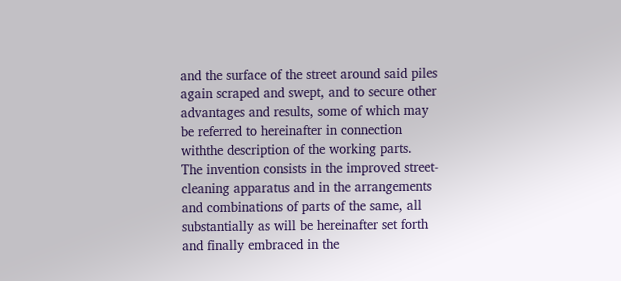and the surface of the street around said piles again scraped and swept, and to secure other advantages and results, some of which may be referred to hereinafter in connection withthe description of the working parts.
The invention consists in the improved street-cleaning apparatus and in the arrangements and combinations of parts of the same, all substantially as will be hereinafter set forth and finally embraced in the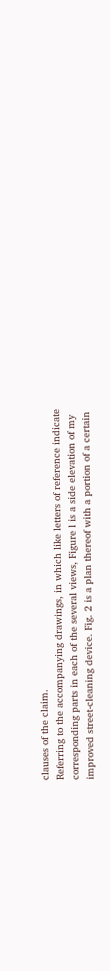clauses of the claim.
Referring to the accompanying drawings, in which like letters of reference indicate corresponding parts in each of the several views, Figure l is a side elevation of my improved street-cleaning device. Fig. 2 is a plan thereof with a portion of a certain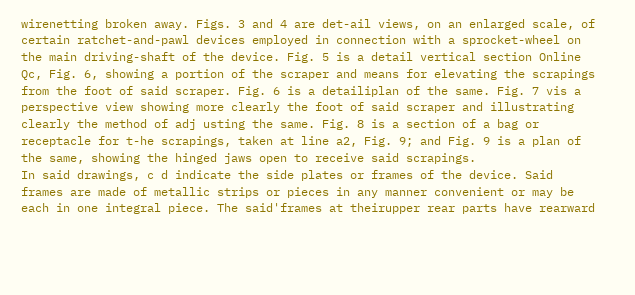wirenetting broken away. Figs. 3 and 4 are det-ail views, on an enlarged scale, of certain ratchet-and-pawl devices employed in connection with a sprocket-wheel on the main driving-shaft of the device. Fig. 5 is a detail vertical section Online Qc, Fig. 6, showing a portion of the scraper and means for elevating the scrapings from the foot of said scraper. Fig. 6 is a detailiplan of the same. Fig. 7 vis a perspective view showing more clearly the foot of said scraper and illustrating clearly the method of adj usting the same. Fig. 8 is a section of a bag or receptacle for t-he scrapings, taken at line a2, Fig. 9; and Fig. 9 is a plan of the same, showing the hinged jaws open to receive said scrapings.
In said drawings, c d indicate the side plates or frames of the device. Said frames are made of metallic strips or pieces in any manner convenient or may be each in one integral piece. The said'frames at theirupper rear parts have rearward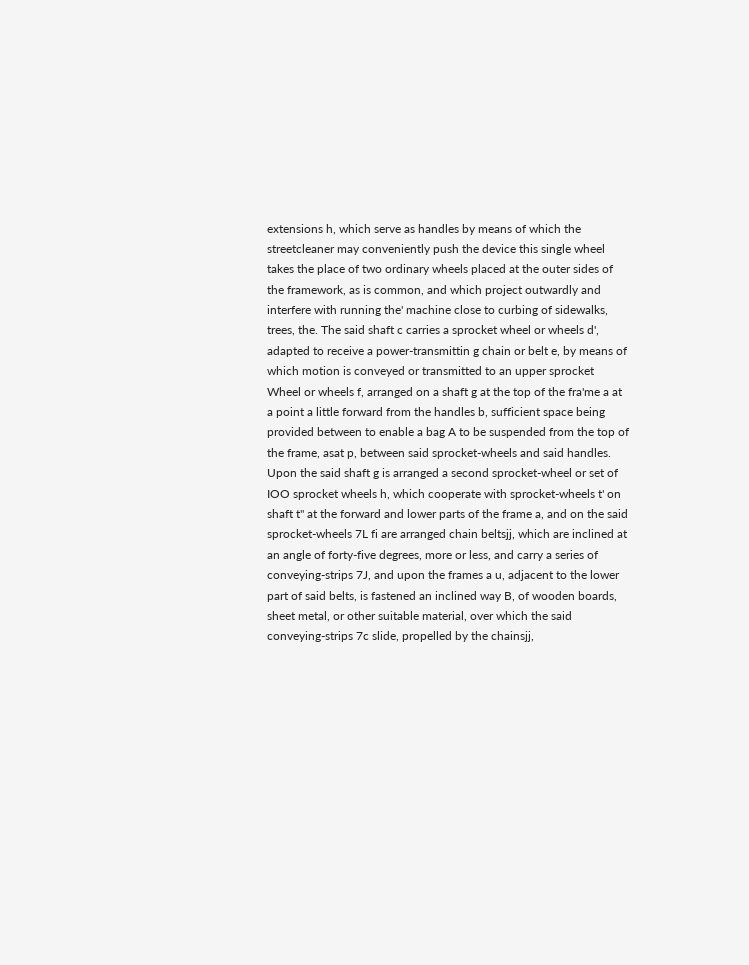extensions h, which serve as handles by means of which the streetcleaner may conveniently push the device this single wheel takes the place of two ordinary wheels placed at the outer sides of the framework, as is common, and which project outwardly and interfere with running the' machine close to curbing of sidewalks, trees, the. The said shaft c carries a sprocket wheel or wheels d', adapted to receive a power-transmittin g chain or belt e, by means of which motion is conveyed or transmitted to an upper sprocket Wheel or wheels f, arranged on a shaft g at the top of the fra'me a at a point a little forward from the handles b, sufficient space being provided between to enable a bag A to be suspended from the top of the frame, asat p, between said sprocket-wheels and said handles. Upon the said shaft g is arranged a second sprocket-wheel or set of IOO sprocket wheels h, which cooperate with sprocket-wheels t' on shaft t" at the forward and lower parts of the frame a, and on the said sprocket-wheels 7L fi are arranged chain beltsjj, which are inclined at an angle of forty-five degrees, more or less, and carry a series of conveying-strips 7J, and upon the frames a u, adjacent to the lower part of said belts, is fastened an inclined way B, of wooden boards, sheet metal, or other suitable material, over which the said conveying-strips 7c slide, propelled by the chainsjj,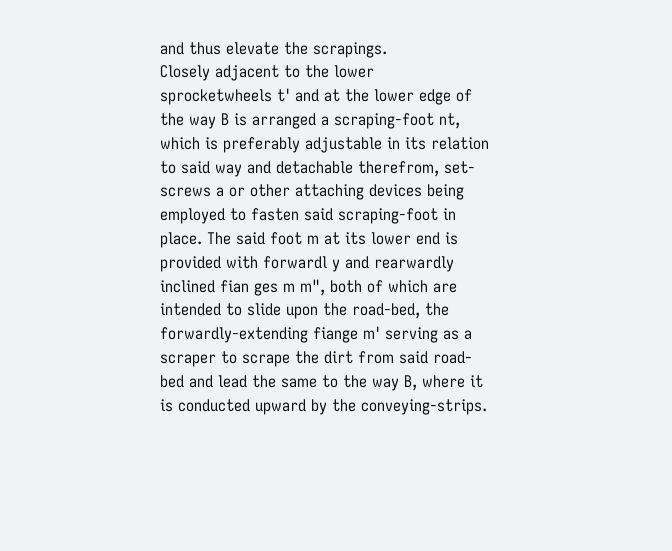and thus elevate the scrapings.
Closely adjacent to the lower sprocketwheels t' and at the lower edge of the way B is arranged a scraping-foot nt, which is preferably adjustable in its relation to said way and detachable therefrom, set-screws a or other attaching devices being employed to fasten said scraping-foot in place. The said foot m at its lower end is provided with forwardl y and rearwardly inclined fian ges m m", both of which are intended to slide upon the road-bed, the forwardly-extending fiange m' serving as a scraper to scrape the dirt from said road-bed and lead the same to the way B, where it is conducted upward by the conveying-strips.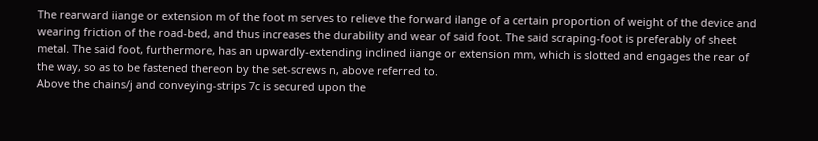The rearward iiange or extension m of the foot m serves to relieve the forward ilange of a certain proportion of weight of the device and wearing friction of the road-bed, and thus increases the durability and wear of said foot. The said scraping-foot is preferably of sheet metal. The said foot, furthermore, has an upwardly-extending inclined iiange or extension mm, which is slotted and engages the rear of the way, so as to be fastened thereon by the set-screws n, above referred to.
Above the chains/j and conveying-strips 7c is secured upon the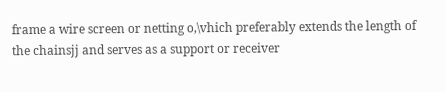frame a wire screen or netting o,\vhich preferably extends the length of the chainsjj and serves as a support or receiver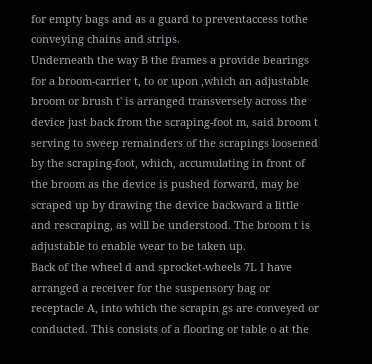for empty bags and as a guard to preventaccess tothe conveying chains and strips.
Underneath the way B the frames a provide bearings for a broom-carrier t, to or upon ,which an adjustable broom or brush t' is arranged transversely across the device just back from the scraping-foot m, said broom t serving to sweep remainders of the scrapings loosened by the scraping-foot, which, accumulating in front of the broom as the device is pushed forward, may be scraped up by drawing the device backward a little and rescraping, as will be understood. The broom t is adjustable to enable wear to be taken up.
Back of the wheel d and sprocket-wheels 7L I have arranged a receiver for the suspensory bag or receptacle A, into which the scrapin gs are conveyed or conducted. This consists of a flooring or table o at the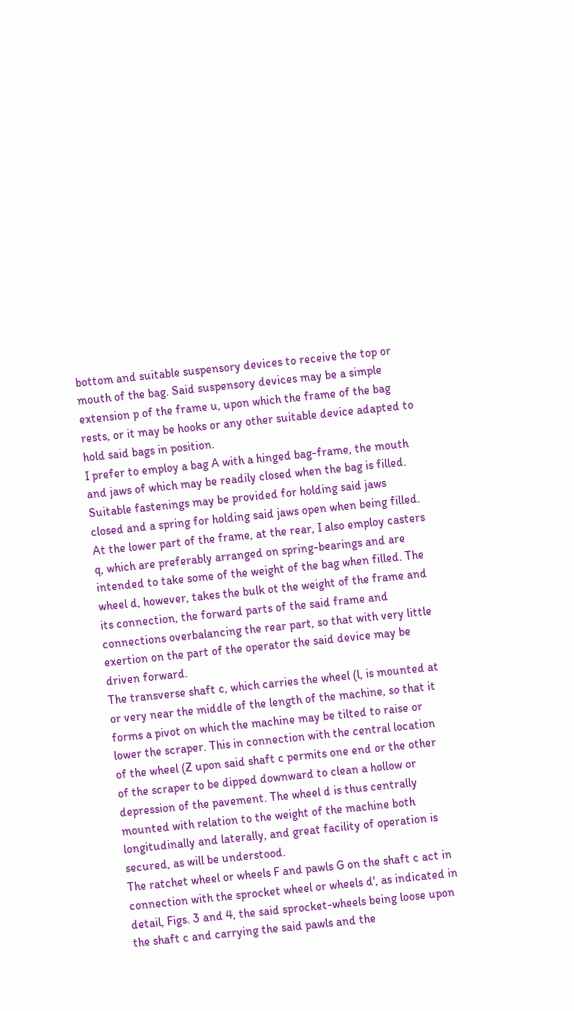bottom and suitable suspensory devices to receive the top or mouth of the bag. Said suspensory devices may be a simple extension p of the frame u, upon which the frame of the bag rests, or it may be hooks or any other suitable device adapted to hold said bags in position.
I prefer to employ a bag A with a hinged bag-frame, the mouth and jaws of which may be readily closed when the bag is filled. Suitable fastenings may be provided for holding said jaws closed and a spring for holding said jaws open when being filled. At the lower part of the frame, at the rear, I also employ casters q, which are preferably arranged on spring-bearings and are intended to take some of the weight of the bag when filled. The wheel d, however, takes the bulk ot the weight of the frame and its connection, the forward parts of the said frame and connections overbalancing the rear part, so that with very little exertion on the part of the operator the said device may be driven forward.
The transverse shaft c, which carries the wheel (l, is mounted at or very near the middle of the length of the machine, so that it forms a pivot on which the machine may be tilted to raise or lower the scraper. This in connection with the central location of the wheel (Z upon said shaft c permits one end or the other of the scraper to be dipped downward to clean a hollow or depression of the pavement. The wheel d is thus centrally mounted with relation to the weight of the machine both longitudinally and laterally, and great facility of operation is secured, as will be understood.
The ratchet wheel or wheels F and pawls G on the shaft c act in connection with the sprocket wheel or wheels d', as indicated in detail, Figs. 3 and 4, the said sprocket-wheels being loose upon the shaft c and carrying the said pawls and the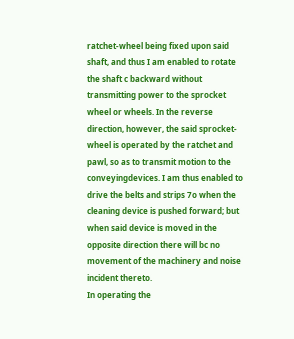ratchet-wheel being fixed upon said shaft, and thus I am enabled to rotate the shaft c backward without transmitting power to the sprocket wheel or wheels. In the reverse direction, however, the said sprocket-wheel is operated by the ratchet and pawl, so as to transmit motion to the conveyingdevices. I am thus enabled to drive the belts and strips 7o when the cleaning device is pushed forward; but when said device is moved in the opposite direction there will bc no movement of the machinery and noise incident thereto.
In operating the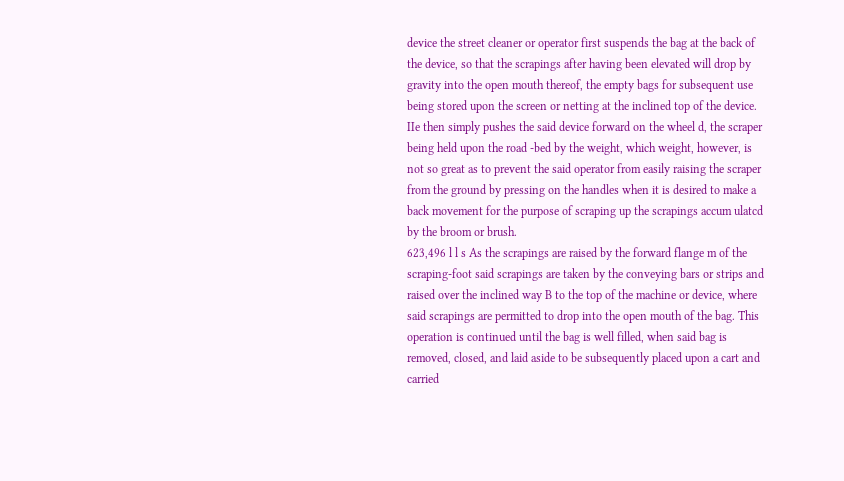device the street cleaner or operator first suspends the bag at the back of the device, so that the scrapings after having been elevated will drop by gravity into the open mouth thereof, the empty bags for subsequent use being stored upon the screen or netting at the inclined top of the device. IIe then simply pushes the said device forward on the wheel d, the scraper being held upon the road -bed by the weight, which weight, however, is not so great as to prevent the said operator from easily raising the scraper from the ground by pressing on the handles when it is desired to make a back movement for the purpose of scraping up the scrapings accum ulatcd by the broom or brush.
623,496 l l s As the scrapings are raised by the forward flange m of the scraping-foot said scrapings are taken by the conveying bars or strips and raised over the inclined way B to the top of the machine or device, where said scrapings are permitted to drop into the open mouth of the bag. This operation is continued until the bag is well filled, when said bag is removed, closed, and laid aside to be subsequently placed upon a cart and carried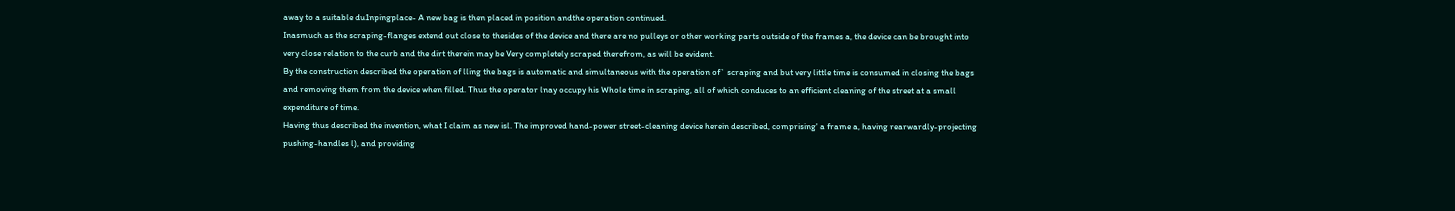away to a suitable du1npingplace- A new bag is then placed in position andthe operation continued.
Inasmuch as the scraping-flanges extend out close to thesides of the device and there are no pulleys or other working parts outside of the frames a, the device can be brought into very close relation to the curb and the dirt therein may be Very completely scraped therefrom, as will be evident.
By the construction described the operation of lling the bags is automatic and simultaneous with the operation of` scraping and but very little time is consumed in closing the bags and removing them from the device when filled. Thus the operator lnay occupy his Whole time in scraping, all of which conduces to an efficient cleaning of the street at a small expenditure of time.
Having thus described the invention, what I claim as new isl. The improved hand-power street-cleaning device herein described, comprising' a frame a, having rearwardly-projecting pushing-handles l), and providing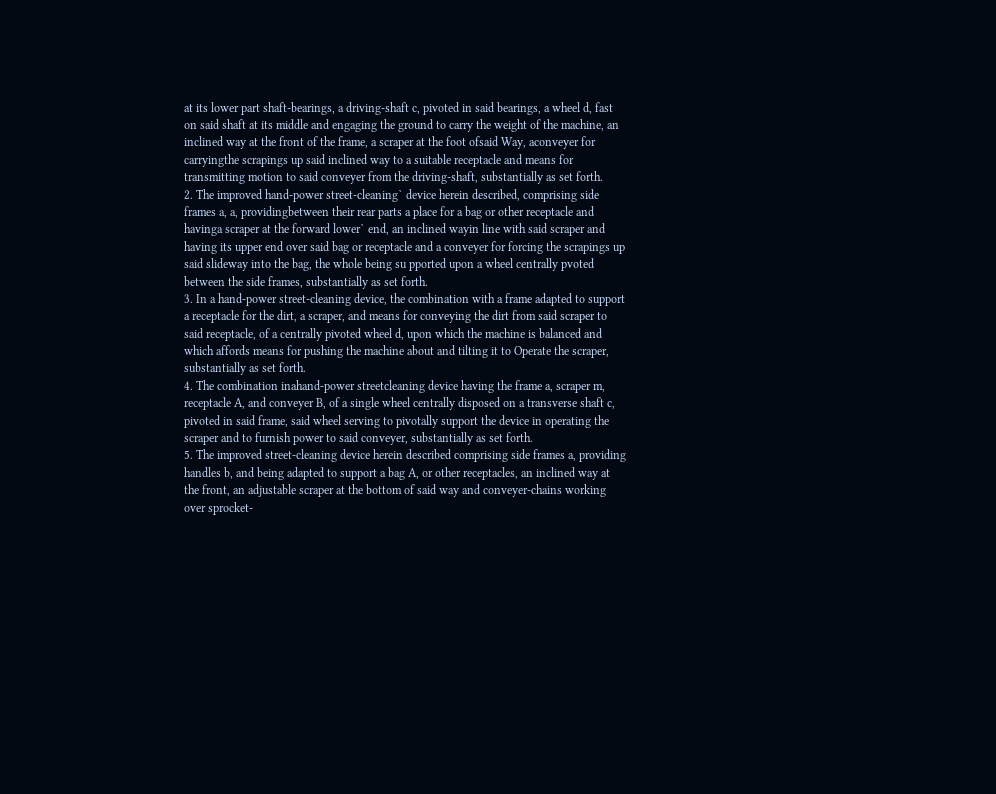at its lower part shaft-bearings, a driving-shaft c, pivoted in said bearings, a wheel d, fast on said shaft at its middle and engaging the ground to carry the weight of the machine, an inclined way at the front of the frame, a scraper at the foot ofsaid Way, aconveyer for carryingthe scrapings up said inclined way to a suitable receptacle and means for transmitting motion to said conveyer from the driving-shaft, substantially as set forth.
2. The improved hand-power street-cleaning` device herein described, comprising side frames a, a, providingbetween their rear parts a place for a bag or other receptacle and havinga scraper at the forward lower` end, an inclined wayin line with said scraper and having its upper end over said bag or receptacle and a conveyer for forcing the scrapings up said slideway into the bag, the whole being su pported upon a wheel centrally pvoted between the side frames, substantially as set forth.
3. In a hand-power street-cleaning device, the combination with a frame adapted to support a receptacle for the dirt, a scraper, and means for conveying the dirt from said scraper to said receptacle, of a centrally pivoted wheel d, upon which the machine is balanced and which affords means for pushing the machine about and tilting it to Operate the scraper, substantially as set forth.
4. The combination inahand-power streetcleaning device having the frame a, scraper m, receptacle A, and conveyer B, of a single wheel centrally disposed on a transverse shaft c, pivoted in said frame, said wheel serving to pivotally support the device in operating the scraper and to furnish power to said conveyer, substantially as set forth.
5. The improved street-cleaning device herein described comprising side frames a, providing handles b, and being adapted to support a bag A, or other receptacles, an inclined way at the front, an adjustable scraper at the bottom of said way and conveyer-chains working over sprocket-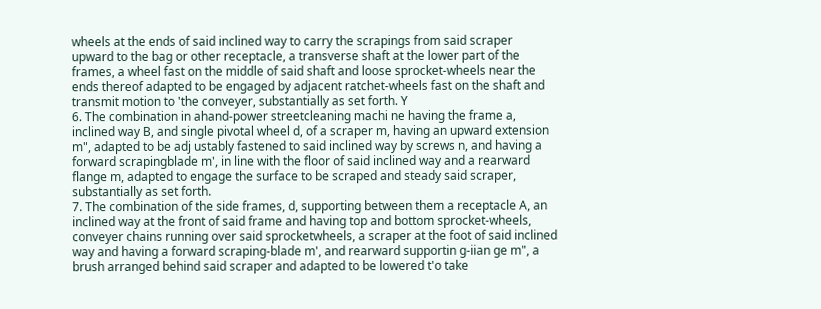wheels at the ends of said inclined way to carry the scrapings from said scraper upward to the bag or other receptacle, a transverse shaft at the lower part of the frames, a wheel fast on the middle of said shaft and loose sprocket-wheels near the ends thereof adapted to be engaged by adjacent ratchet-wheels fast on the shaft and transmit motion to 'the conveyer, substantially as set forth. Y
6. The combination in ahand-power streetcleaning machi ne having the frame a, inclined way B, and single pivotal wheel d, of a scraper m, having an upward extension m", adapted to be adj ustably fastened to said inclined way by screws n, and having a forward scrapingblade m', in line with the floor of said inclined way and a rearward flange m, adapted to engage the surface to be scraped and steady said scraper, substantially as set forth.
7. The combination of the side frames, d, supporting between them a receptacle A, an inclined way at the front of said frame and having top and bottom sprocket-wheels, conveyer chains running over said sprocketwheels, a scraper at the foot of said inclined way and having a forward scraping-blade m', and rearward supportin g-iian ge m", a brush arranged behind said scraper and adapted to be lowered t'o take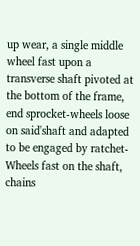up wear, a single middle wheel fast upon a transverse shaft pivoted at the bottom of the frame, end sprocket-wheels loose on said'shaft and adapted to be engaged by ratchet-Wheels fast on the shaft, chains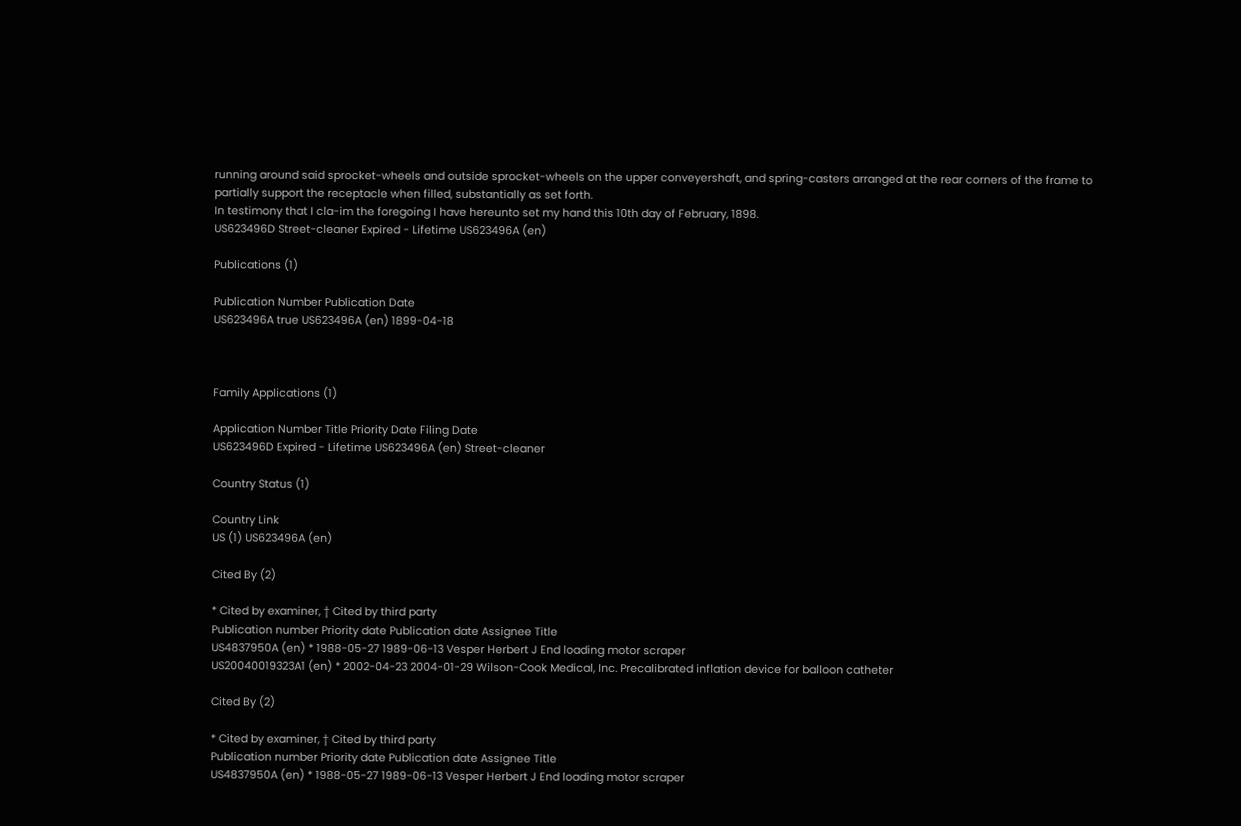running around said sprocket-wheels and outside sprocket-wheels on the upper conveyershaft, and spring-casters arranged at the rear corners of the frame to partially support the receptacle when filled, substantially as set forth.
In testimony that I cla-im the foregoing I have hereunto set my hand this 10th day of February, 1898.
US623496D Street-cleaner Expired - Lifetime US623496A (en)

Publications (1)

Publication Number Publication Date
US623496A true US623496A (en) 1899-04-18



Family Applications (1)

Application Number Title Priority Date Filing Date
US623496D Expired - Lifetime US623496A (en) Street-cleaner

Country Status (1)

Country Link
US (1) US623496A (en)

Cited By (2)

* Cited by examiner, † Cited by third party
Publication number Priority date Publication date Assignee Title
US4837950A (en) * 1988-05-27 1989-06-13 Vesper Herbert J End loading motor scraper
US20040019323A1 (en) * 2002-04-23 2004-01-29 Wilson-Cook Medical, Inc. Precalibrated inflation device for balloon catheter

Cited By (2)

* Cited by examiner, † Cited by third party
Publication number Priority date Publication date Assignee Title
US4837950A (en) * 1988-05-27 1989-06-13 Vesper Herbert J End loading motor scraper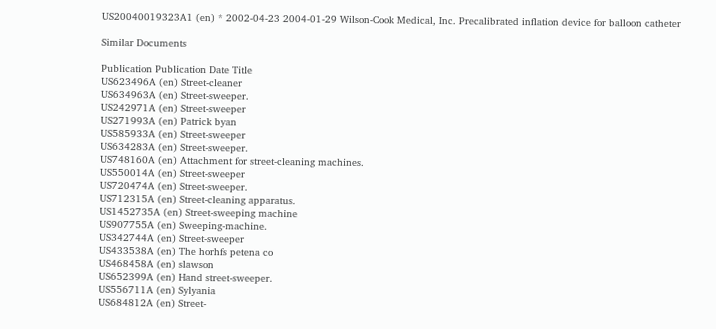US20040019323A1 (en) * 2002-04-23 2004-01-29 Wilson-Cook Medical, Inc. Precalibrated inflation device for balloon catheter

Similar Documents

Publication Publication Date Title
US623496A (en) Street-cleaner
US634963A (en) Street-sweeper.
US242971A (en) Street-sweeper
US271993A (en) Patrick byan
US585933A (en) Street-sweeper
US634283A (en) Street-sweeper.
US748160A (en) Attachment for street-cleaning machines.
US550014A (en) Street-sweeper
US720474A (en) Street-sweeper.
US712315A (en) Street-cleaning apparatus.
US1452735A (en) Street-sweeping machine
US907755A (en) Sweeping-machine.
US342744A (en) Street-sweeper
US433538A (en) The horhfs petena co
US468458A (en) slawson
US652399A (en) Hand street-sweeper.
US556711A (en) Sylyania
US684812A (en) Street-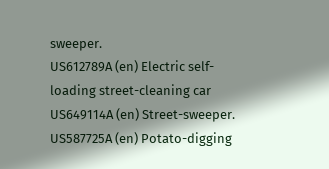sweeper.
US612789A (en) Electric self-loading street-cleaning car
US649114A (en) Street-sweeper.
US587725A (en) Potato-digging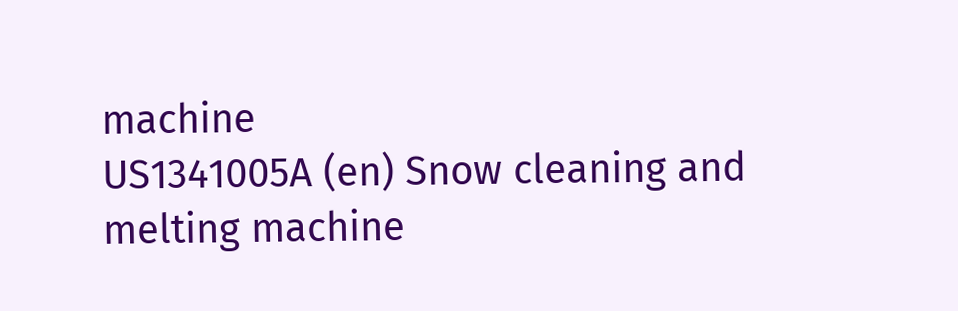machine
US1341005A (en) Snow cleaning and melting machine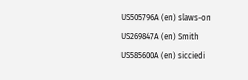US505796A (en) slaws-on
US269847A (en) Smith
US585600A (en) sicciedi